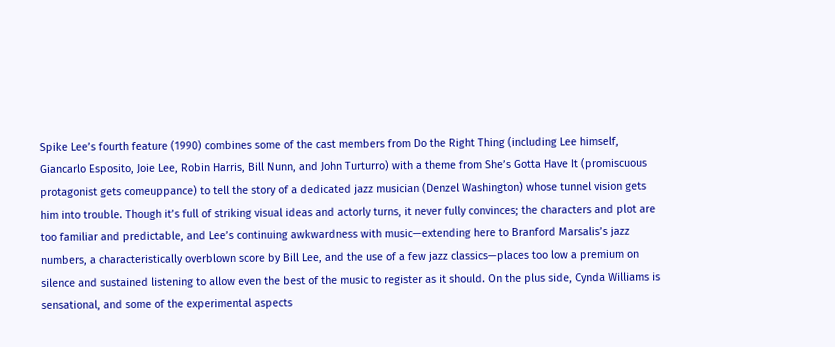Spike Lee’s fourth feature (1990) combines some of the cast members from Do the Right Thing (including Lee himself, Giancarlo Esposito, Joie Lee, Robin Harris, Bill Nunn, and John Turturro) with a theme from She’s Gotta Have It (promiscuous protagonist gets comeuppance) to tell the story of a dedicated jazz musician (Denzel Washington) whose tunnel vision gets him into trouble. Though it’s full of striking visual ideas and actorly turns, it never fully convinces; the characters and plot are too familiar and predictable, and Lee’s continuing awkwardness with music—extending here to Branford Marsalis’s jazz numbers, a characteristically overblown score by Bill Lee, and the use of a few jazz classics—places too low a premium on silence and sustained listening to allow even the best of the music to register as it should. On the plus side, Cynda Williams is sensational, and some of the experimental aspects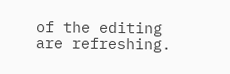of the editing are refreshing.